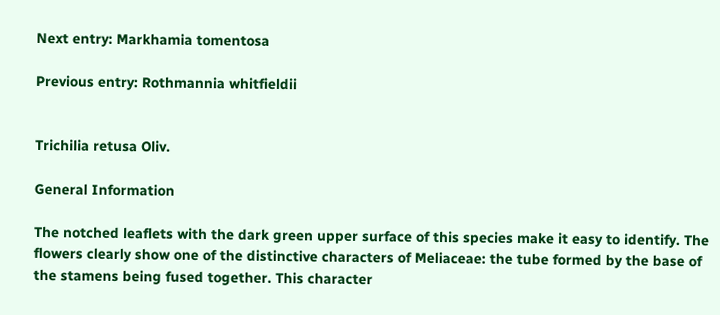Next entry: Markhamia tomentosa

Previous entry: Rothmannia whitfieldii


Trichilia retusa Oliv.

General Information

The notched leaflets with the dark green upper surface of this species make it easy to identify. The flowers clearly show one of the distinctive characters of Meliaceae: the tube formed by the base of the stamens being fused together. This character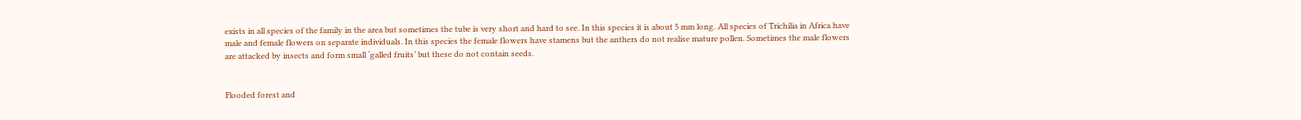exists in all species of the family in the area but sometimes the tube is very short and hard to see. In this species it is about 5 mm long. All species of Trichilia in Africa have male and female flowers on separate individuals. In this species the female flowers have stamens but the anthers do not realise mature pollen. Sometimes the male flowers are attacked by insects and form small ‘galled fruits’ but these do not contain seeds.


Flooded forest and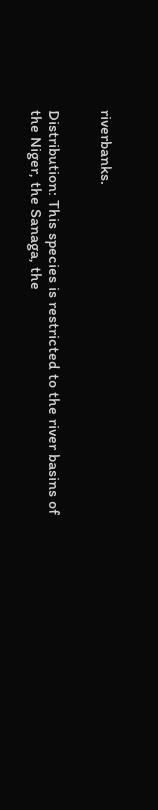riverbanks.


Distribution: This species is restricted to the river basins of the Niger, the Sanaga, the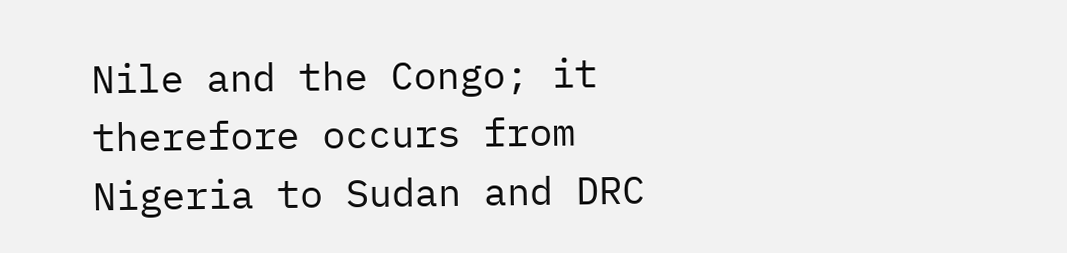Nile and the Congo; it therefore occurs from Nigeria to Sudan and DRC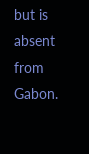but is absent from Gabon.